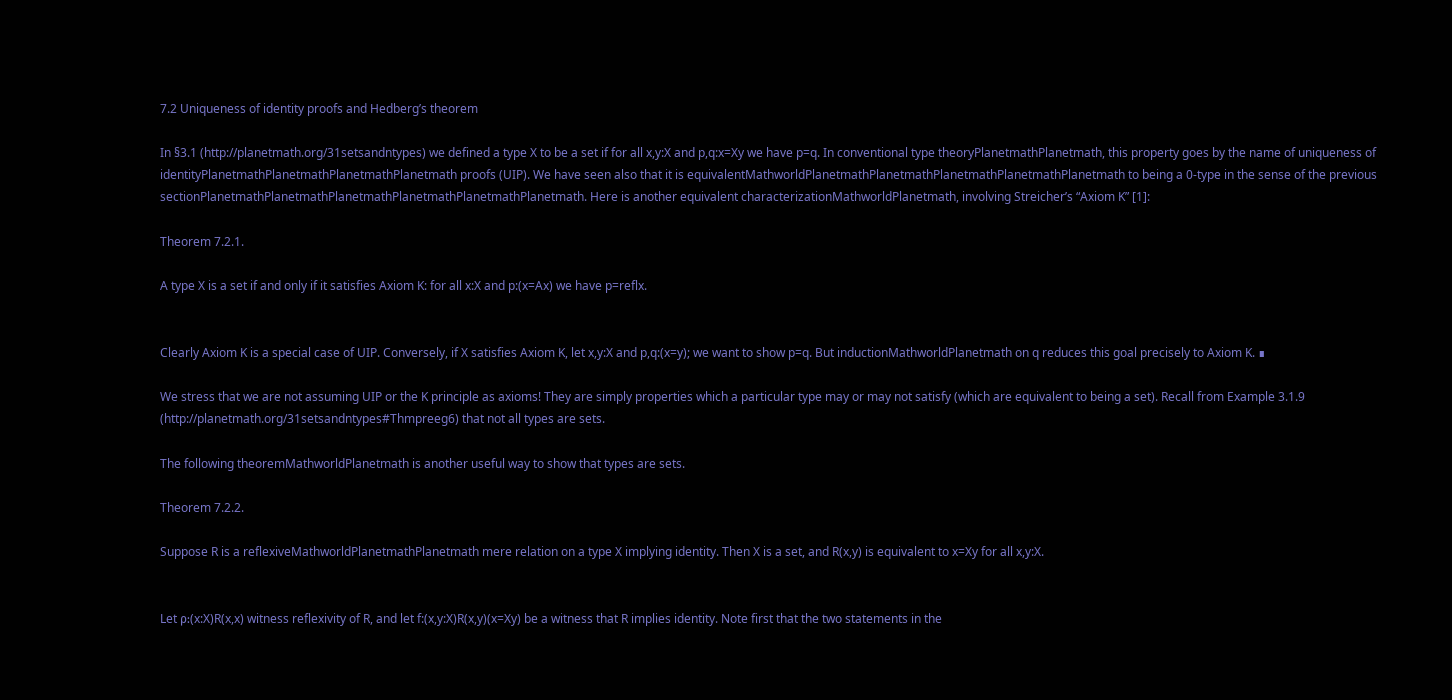7.2 Uniqueness of identity proofs and Hedberg’s theorem

In §3.1 (http://planetmath.org/31setsandntypes) we defined a type X to be a set if for all x,y:X and p,q:x=Xy we have p=q. In conventional type theoryPlanetmathPlanetmath, this property goes by the name of uniqueness of identityPlanetmathPlanetmathPlanetmathPlanetmath proofs (UIP). We have seen also that it is equivalentMathworldPlanetmathPlanetmathPlanetmathPlanetmathPlanetmath to being a 0-type in the sense of the previous sectionPlanetmathPlanetmathPlanetmathPlanetmathPlanetmathPlanetmath. Here is another equivalent characterizationMathworldPlanetmath, involving Streicher’s “Axiom K” [1]:

Theorem 7.2.1.

A type X is a set if and only if it satisfies Axiom K: for all x:X and p:(x=Ax) we have p=reflx.


Clearly Axiom K is a special case of UIP. Conversely, if X satisfies Axiom K, let x,y:X and p,q:(x=y); we want to show p=q. But inductionMathworldPlanetmath on q reduces this goal precisely to Axiom K. ∎

We stress that we are not assuming UIP or the K principle as axioms! They are simply properties which a particular type may or may not satisfy (which are equivalent to being a set). Recall from Example 3.1.9 (http://planetmath.org/31setsandntypes#Thmpreeg6) that not all types are sets.

The following theoremMathworldPlanetmath is another useful way to show that types are sets.

Theorem 7.2.2.

Suppose R is a reflexiveMathworldPlanetmathPlanetmath mere relation on a type X implying identity. Then X is a set, and R(x,y) is equivalent to x=Xy for all x,y:X.


Let ρ:(x:X)R(x,x) witness reflexivity of R, and let f:(x,y:X)R(x,y)(x=Xy) be a witness that R implies identity. Note first that the two statements in the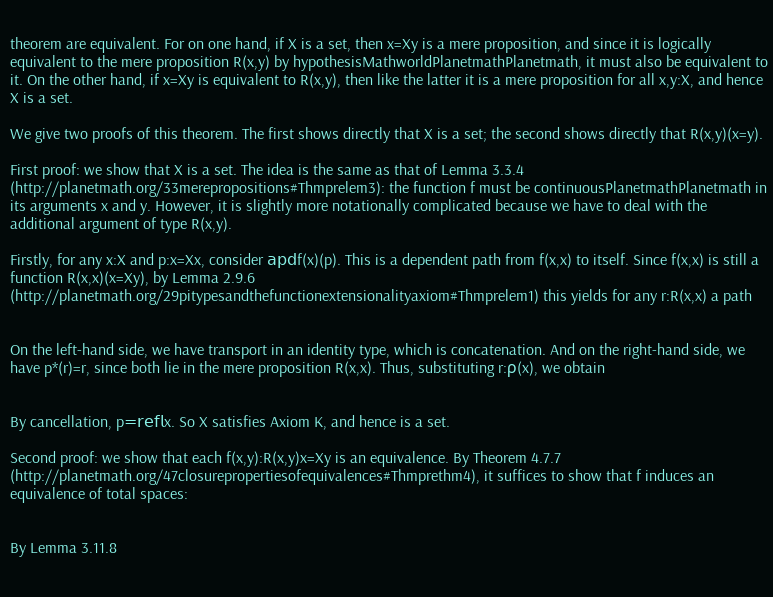theorem are equivalent. For on one hand, if X is a set, then x=Xy is a mere proposition, and since it is logically equivalent to the mere proposition R(x,y) by hypothesisMathworldPlanetmathPlanetmath, it must also be equivalent to it. On the other hand, if x=Xy is equivalent to R(x,y), then like the latter it is a mere proposition for all x,y:X, and hence X is a set.

We give two proofs of this theorem. The first shows directly that X is a set; the second shows directly that R(x,y)(x=y).

First proof: we show that X is a set. The idea is the same as that of Lemma 3.3.4 (http://planetmath.org/33merepropositions#Thmprelem3): the function f must be continuousPlanetmathPlanetmath in its arguments x and y. However, it is slightly more notationally complicated because we have to deal with the additional argument of type R(x,y).

Firstly, for any x:X and p:x=Xx, consider 𝖺𝗉𝖽f(x)(p). This is a dependent path from f(x,x) to itself. Since f(x,x) is still a function R(x,x)(x=Xy), by Lemma 2.9.6 (http://planetmath.org/29pitypesandthefunctionextensionalityaxiom#Thmprelem1) this yields for any r:R(x,x) a path


On the left-hand side, we have transport in an identity type, which is concatenation. And on the right-hand side, we have p*(r)=r, since both lie in the mere proposition R(x,x). Thus, substituting r:ρ(x), we obtain


By cancellation, p=𝗋𝖾𝖿𝗅x. So X satisfies Axiom K, and hence is a set.

Second proof: we show that each f(x,y):R(x,y)x=Xy is an equivalence. By Theorem 4.7.7 (http://planetmath.org/47closurepropertiesofequivalences#Thmprethm4), it suffices to show that f induces an equivalence of total spaces:


By Lemma 3.11.8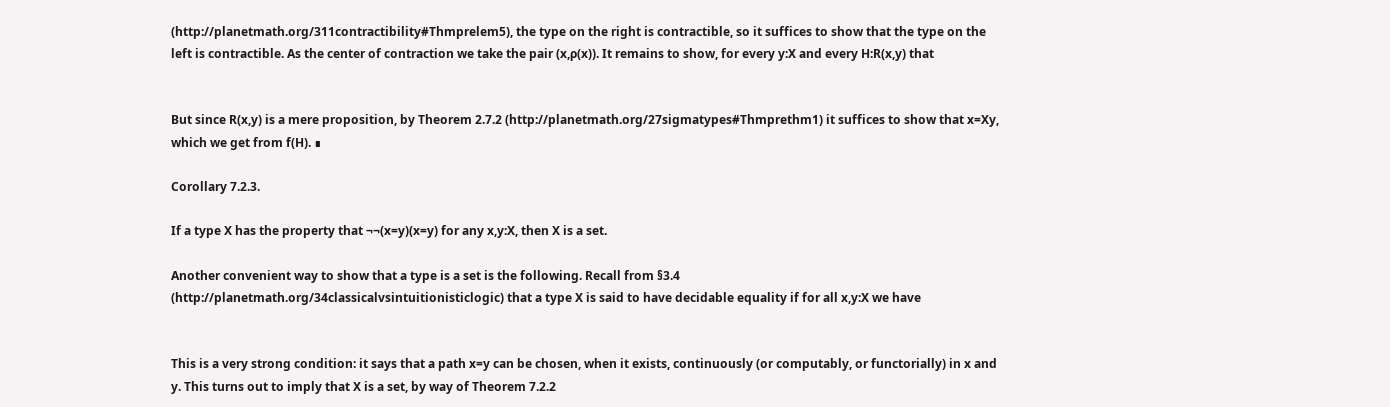(http://planetmath.org/311contractibility#Thmprelem5), the type on the right is contractible, so it suffices to show that the type on the left is contractible. As the center of contraction we take the pair (x,ρ(x)). It remains to show, for every y:X and every H:R(x,y) that


But since R(x,y) is a mere proposition, by Theorem 2.7.2 (http://planetmath.org/27sigmatypes#Thmprethm1) it suffices to show that x=Xy, which we get from f(H). ∎

Corollary 7.2.3.

If a type X has the property that ¬¬(x=y)(x=y) for any x,y:X, then X is a set.

Another convenient way to show that a type is a set is the following. Recall from §3.4 (http://planetmath.org/34classicalvsintuitionisticlogic) that a type X is said to have decidable equality if for all x,y:X we have


This is a very strong condition: it says that a path x=y can be chosen, when it exists, continuously (or computably, or functorially) in x and y. This turns out to imply that X is a set, by way of Theorem 7.2.2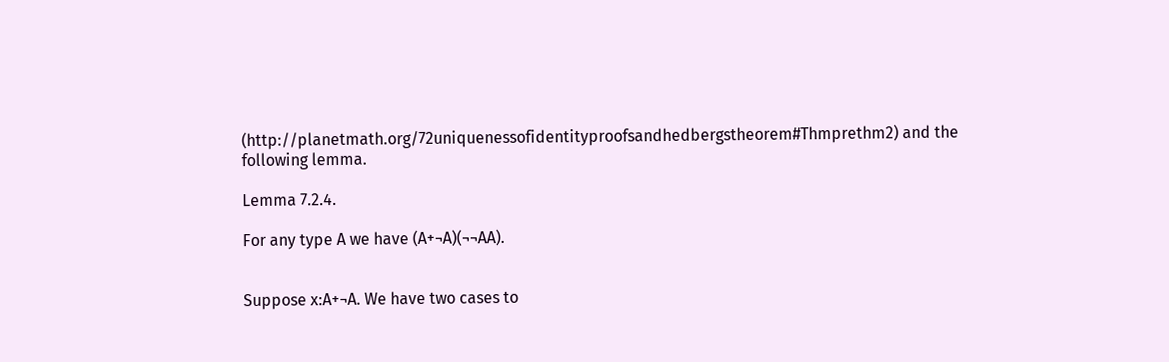(http://planetmath.org/72uniquenessofidentityproofsandhedbergstheorem#Thmprethm2) and the following lemma.

Lemma 7.2.4.

For any type A we have (A+¬A)(¬¬AA).


Suppose x:A+¬A. We have two cases to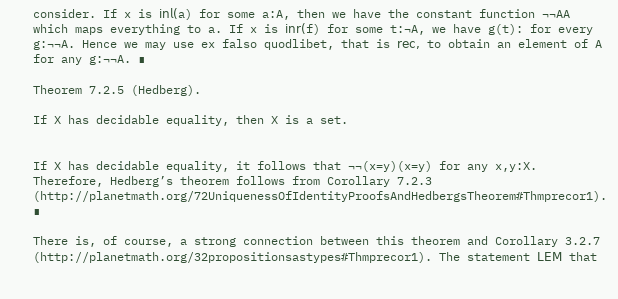consider. If x is 𝗂𝗇𝗅(a) for some a:A, then we have the constant function ¬¬AA which maps everything to a. If x is 𝗂𝗇𝗋(f) for some t:¬A, we have g(t): for every g:¬¬A. Hence we may use ex falso quodlibet, that is 𝗋𝖾𝖼, to obtain an element of A for any g:¬¬A. ∎

Theorem 7.2.5 (Hedberg).

If X has decidable equality, then X is a set.


If X has decidable equality, it follows that ¬¬(x=y)(x=y) for any x,y:X. Therefore, Hedberg’s theorem follows from Corollary 7.2.3 (http://planetmath.org/72UniquenessOfIdentityProofsAndHedbergsTheorem#Thmprecor1). ∎

There is, of course, a strong connection between this theorem and Corollary 3.2.7 (http://planetmath.org/32propositionsastypes#Thmprecor1). The statement 𝖫𝖤𝖬 that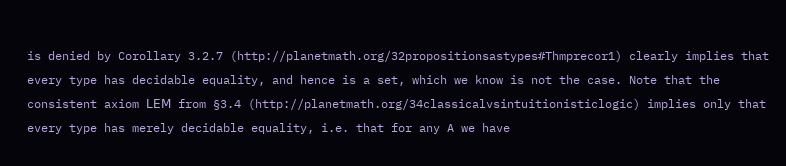is denied by Corollary 3.2.7 (http://planetmath.org/32propositionsastypes#Thmprecor1) clearly implies that every type has decidable equality, and hence is a set, which we know is not the case. Note that the consistent axiom 𝖫𝖤𝖬 from §3.4 (http://planetmath.org/34classicalvsintuitionisticlogic) implies only that every type has merely decidable equality, i.e. that for any A we have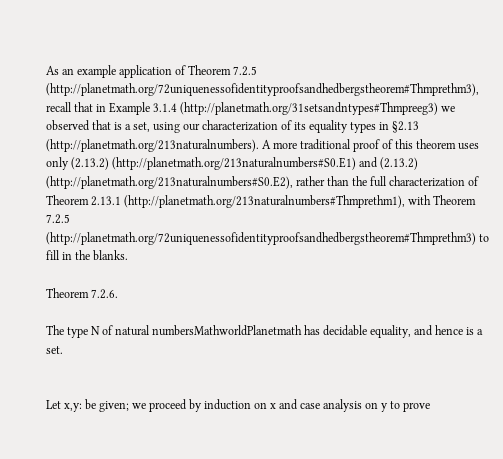As an example application of Theorem 7.2.5 (http://planetmath.org/72uniquenessofidentityproofsandhedbergstheorem#Thmprethm3), recall that in Example 3.1.4 (http://planetmath.org/31setsandntypes#Thmpreeg3) we observed that is a set, using our characterization of its equality types in §2.13 (http://planetmath.org/213naturalnumbers). A more traditional proof of this theorem uses only (2.13.2) (http://planetmath.org/213naturalnumbers#S0.E1) and (2.13.2) (http://planetmath.org/213naturalnumbers#S0.E2), rather than the full characterization of Theorem 2.13.1 (http://planetmath.org/213naturalnumbers#Thmprethm1), with Theorem 7.2.5 (http://planetmath.org/72uniquenessofidentityproofsandhedbergstheorem#Thmprethm3) to fill in the blanks.

Theorem 7.2.6.

The type N of natural numbersMathworldPlanetmath has decidable equality, and hence is a set.


Let x,y: be given; we proceed by induction on x and case analysis on y to prove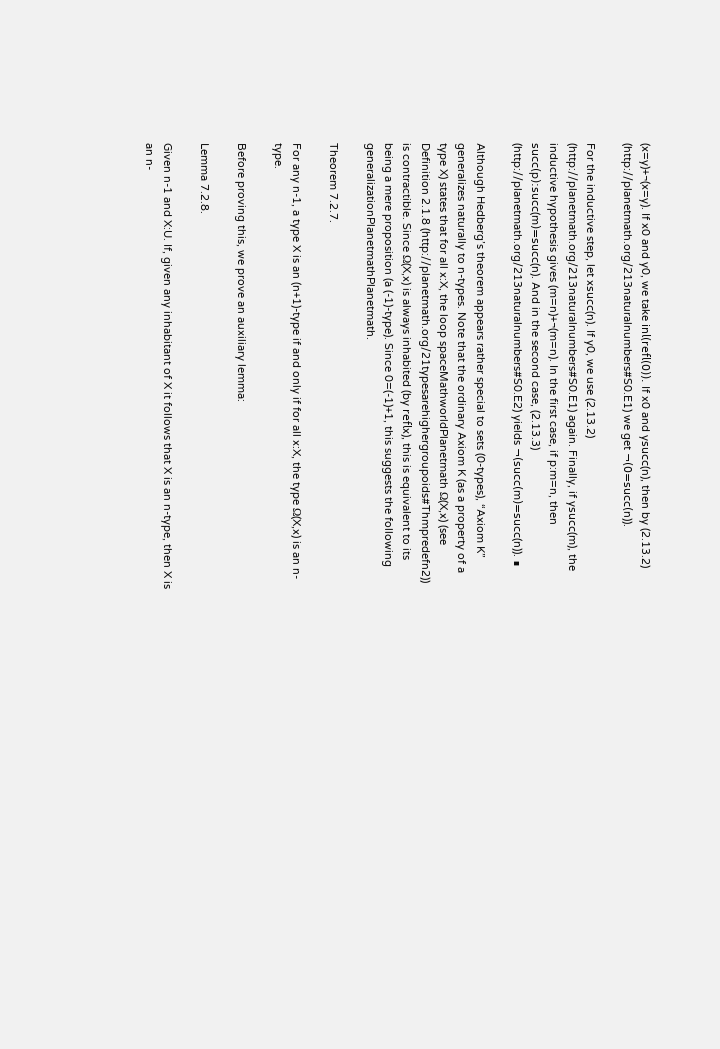(x=y)+¬(x=y). If x0 and y0, we take 𝗂𝗇𝗅(𝗋𝖾𝖿𝗅(0)). If x0 and y𝗌𝗎𝖼𝖼(n), then by (2.13.2) (http://planetmath.org/213naturalnumbers#S0.E1) we get ¬(0=𝗌𝗎𝖼𝖼(n)).

For the inductive step, let x𝗌𝗎𝖼𝖼(n). If y0, we use (2.13.2) (http://planetmath.org/213naturalnumbers#S0.E1) again. Finally, if y𝗌𝗎𝖼𝖼(m), the inductive hypothesis gives (m=n)+¬(m=n). In the first case, if p:m=n, then 𝗌𝗎𝖼𝖼(p):𝗌𝗎𝖼𝖼(m)=𝗌𝗎𝖼𝖼(n). And in the second case, (2.13.3) (http://planetmath.org/213naturalnumbers#S0.E2) yields ¬(𝗌𝗎𝖼𝖼(m)=𝗌𝗎𝖼𝖼(n)). ∎

Although Hedberg’s theorem appears rather special to sets (0-types), “Axiom K” generalizes naturally to n-types. Note that the ordinary Axiom K (as a property of a type X) states that for all x:X, the loop spaceMathworldPlanetmath Ω(X,x) (see Definition 2.1.8 (http://planetmath.org/21typesarehighergroupoids#Thmpredefn2)) is contractible. Since Ω(X,x) is always inhabited (by 𝗋𝖾𝖿𝗅x), this is equivalent to its being a mere proposition (a (-1)-type). Since 0=(-1)+1, this suggests the following generalizationPlanetmathPlanetmath.

Theorem 7.2.7.

For any n-1, a type X is an (n+1)-type if and only if for all x:X, the type Ω(X,x) is an n-type.

Before proving this, we prove an auxiliary lemma:

Lemma 7.2.8.

Given n-1 and X:U. If, given any inhabitant of X it follows that X is an n-type, then X is an n-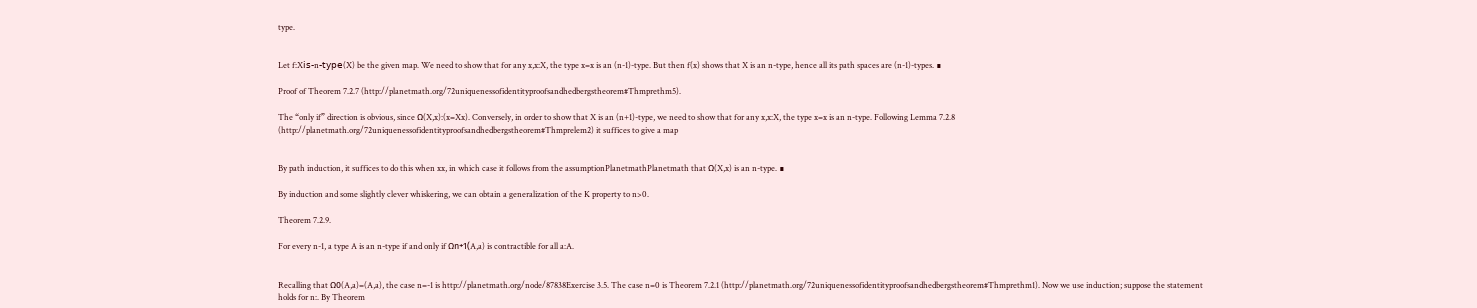type.


Let f:X𝗂𝗌-n-𝗍𝗒𝗉𝖾(X) be the given map. We need to show that for any x,x:X, the type x=x is an (n-1)-type. But then f(x) shows that X is an n-type, hence all its path spaces are (n-1)-types. ∎

Proof of Theorem 7.2.7 (http://planetmath.org/72uniquenessofidentityproofsandhedbergstheorem#Thmprethm5).

The “only if” direction is obvious, since Ω(X,x):(x=Xx). Conversely, in order to show that X is an (n+1)-type, we need to show that for any x,x:X, the type x=x is an n-type. Following Lemma 7.2.8 (http://planetmath.org/72uniquenessofidentityproofsandhedbergstheorem#Thmprelem2) it suffices to give a map


By path induction, it suffices to do this when xx, in which case it follows from the assumptionPlanetmathPlanetmath that Ω(X,x) is an n-type. ∎

By induction and some slightly clever whiskering, we can obtain a generalization of the K property to n>0.

Theorem 7.2.9.

For every n-1, a type A is an n-type if and only if Ωn+1(A,a) is contractible for all a:A.


Recalling that Ω0(A,a)=(A,a), the case n=-1 is http://planetmath.org/node/87838Exercise 3.5. The case n=0 is Theorem 7.2.1 (http://planetmath.org/72uniquenessofidentityproofsandhedbergstheorem#Thmprethm1). Now we use induction; suppose the statement holds for n:. By Theorem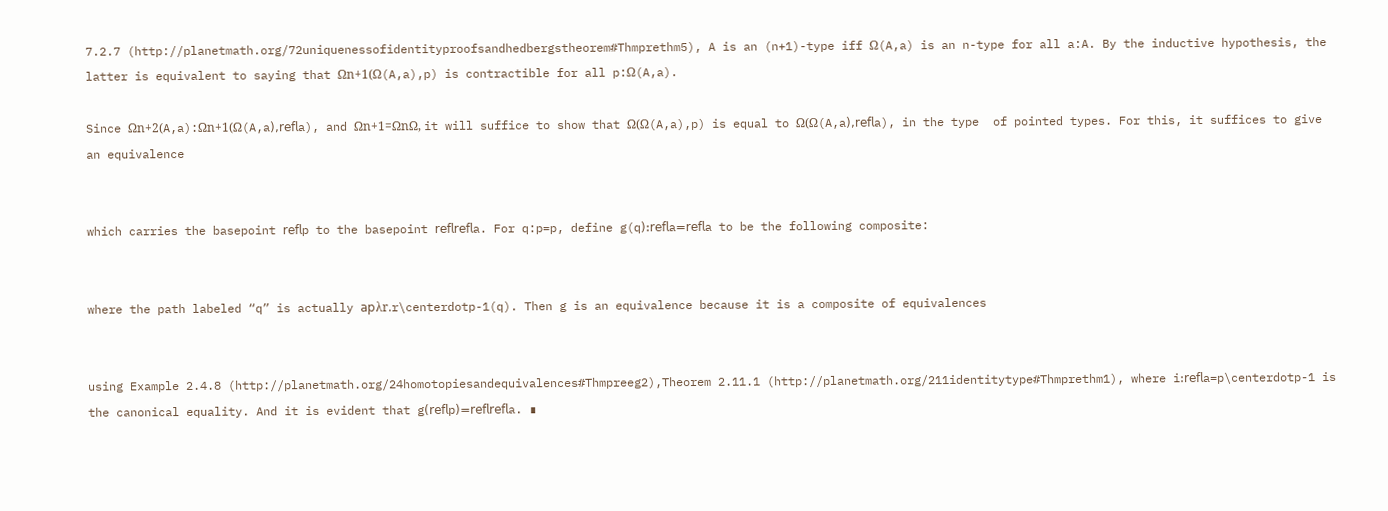7.2.7 (http://planetmath.org/72uniquenessofidentityproofsandhedbergstheorem#Thmprethm5), A is an (n+1)-type iff Ω(A,a) is an n-type for all a:A. By the inductive hypothesis, the latter is equivalent to saying that Ωn+1(Ω(A,a),p) is contractible for all p:Ω(A,a).

Since Ωn+2(A,a):Ωn+1(Ω(A,a),𝗋𝖾𝖿𝗅a), and Ωn+1=ΩnΩ, it will suffice to show that Ω(Ω(A,a),p) is equal to Ω(Ω(A,a),𝗋𝖾𝖿𝗅a), in the type  of pointed types. For this, it suffices to give an equivalence


which carries the basepoint 𝗋𝖾𝖿𝗅p to the basepoint 𝗋𝖾𝖿𝗅𝗋𝖾𝖿𝗅a. For q:p=p, define g(q):𝗋𝖾𝖿𝗅a=𝗋𝖾𝖿𝗅a to be the following composite:


where the path labeled “q” is actually 𝖺𝗉λr.r\centerdotp-1(q). Then g is an equivalence because it is a composite of equivalences


using Example 2.4.8 (http://planetmath.org/24homotopiesandequivalences#Thmpreeg2),Theorem 2.11.1 (http://planetmath.org/211identitytype#Thmprethm1), where i:𝗋𝖾𝖿𝗅a=p\centerdotp-1 is the canonical equality. And it is evident that g(𝗋𝖾𝖿𝗅p)=𝗋𝖾𝖿𝗅𝗋𝖾𝖿𝗅a. ∎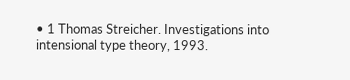• 1 Thomas Streicher. Investigations into intensional type theory, 1993.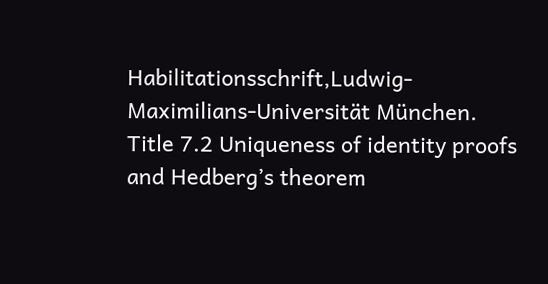Habilitationsschrift,Ludwig-Maximilians-Universität München.
Title 7.2 Uniqueness of identity proofs and Hedberg’s theorem